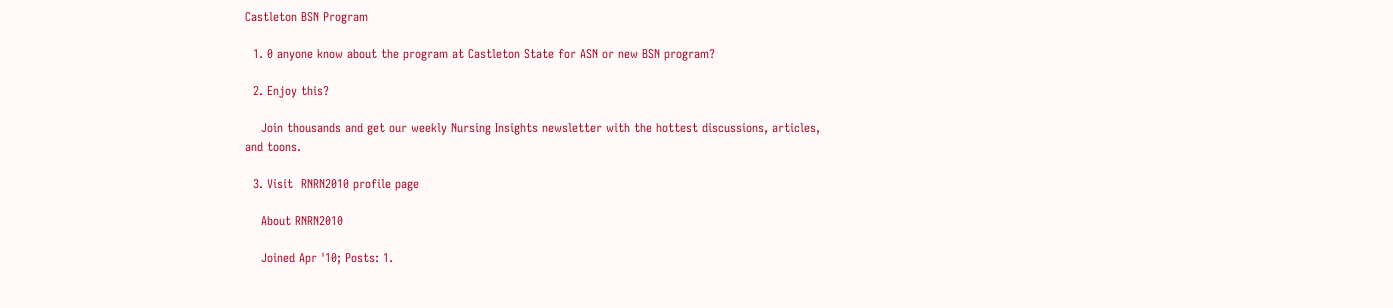Castleton BSN Program

  1. 0 anyone know about the program at Castleton State for ASN or new BSN program?

  2. Enjoy this?

    Join thousands and get our weekly Nursing Insights newsletter with the hottest discussions, articles, and toons.

  3. Visit  RNRN2010 profile page

    About RNRN2010

    Joined Apr '10; Posts: 1.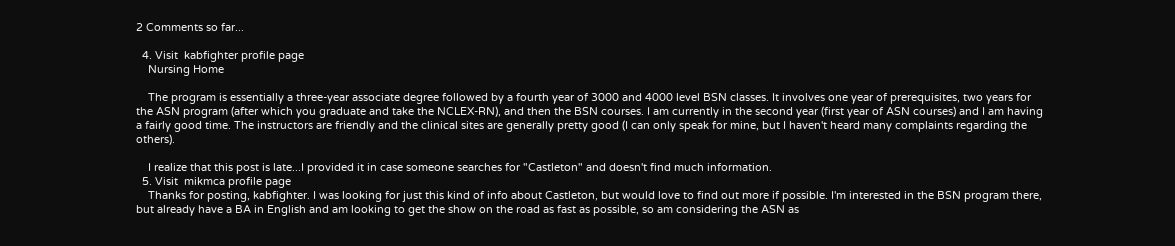2 Comments so far...

  4. Visit  kabfighter profile page
    Nursing Home

    The program is essentially a three-year associate degree followed by a fourth year of 3000 and 4000 level BSN classes. It involves one year of prerequisites, two years for the ASN program (after which you graduate and take the NCLEX-RN), and then the BSN courses. I am currently in the second year (first year of ASN courses) and I am having a fairly good time. The instructors are friendly and the clinical sites are generally pretty good (I can only speak for mine, but I haven't heard many complaints regarding the others).

    I realize that this post is late...I provided it in case someone searches for "Castleton" and doesn't find much information.
  5. Visit  mikmca profile page
    Thanks for posting, kabfighter. I was looking for just this kind of info about Castleton, but would love to find out more if possible. I'm interested in the BSN program there, but already have a BA in English and am looking to get the show on the road as fast as possible, so am considering the ASN as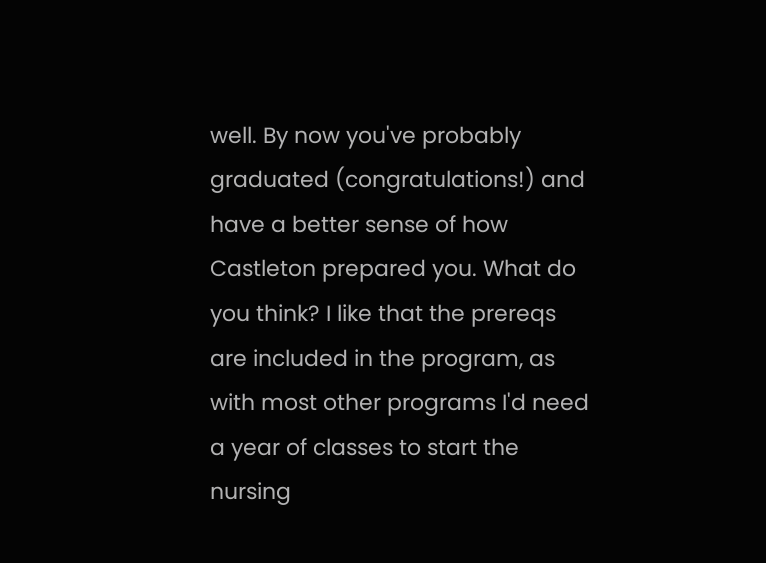well. By now you've probably graduated (congratulations!) and have a better sense of how Castleton prepared you. What do you think? I like that the prereqs are included in the program, as with most other programs I'd need a year of classes to start the nursing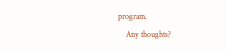program.
    Any thoughts?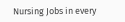Nursing Jobs in every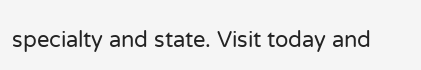specialty and state. Visit today and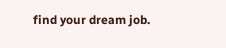find your dream job.